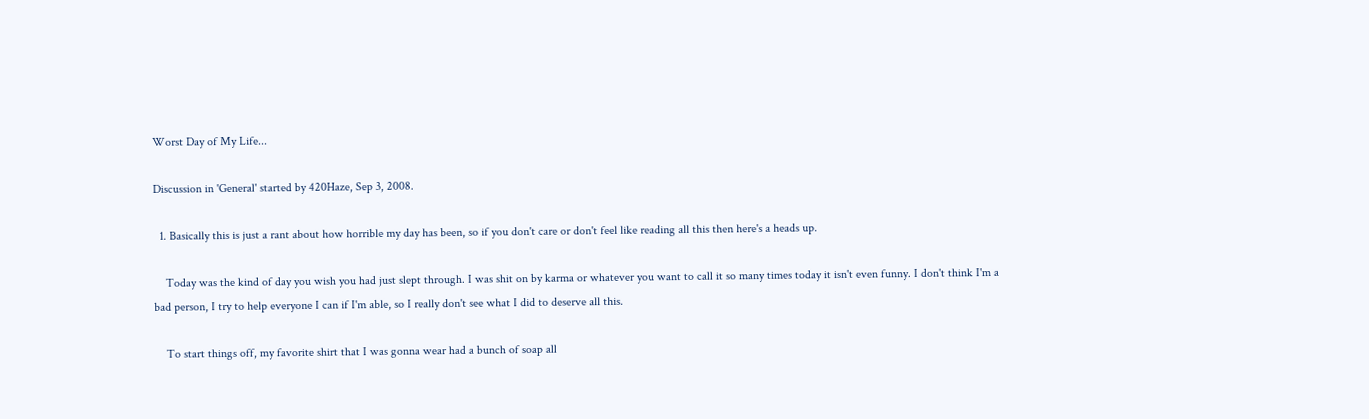Worst Day of My Life...

Discussion in 'General' started by 420Haze, Sep 3, 2008.

  1. Basically this is just a rant about how horrible my day has been, so if you don't care or don't feel like reading all this then here's a heads up.

    Today was the kind of day you wish you had just slept through. I was shit on by karma or whatever you want to call it so many times today it isn't even funny. I don't think I'm a bad person, I try to help everyone I can if I'm able, so I really don't see what I did to deserve all this.

    To start things off, my favorite shirt that I was gonna wear had a bunch of soap all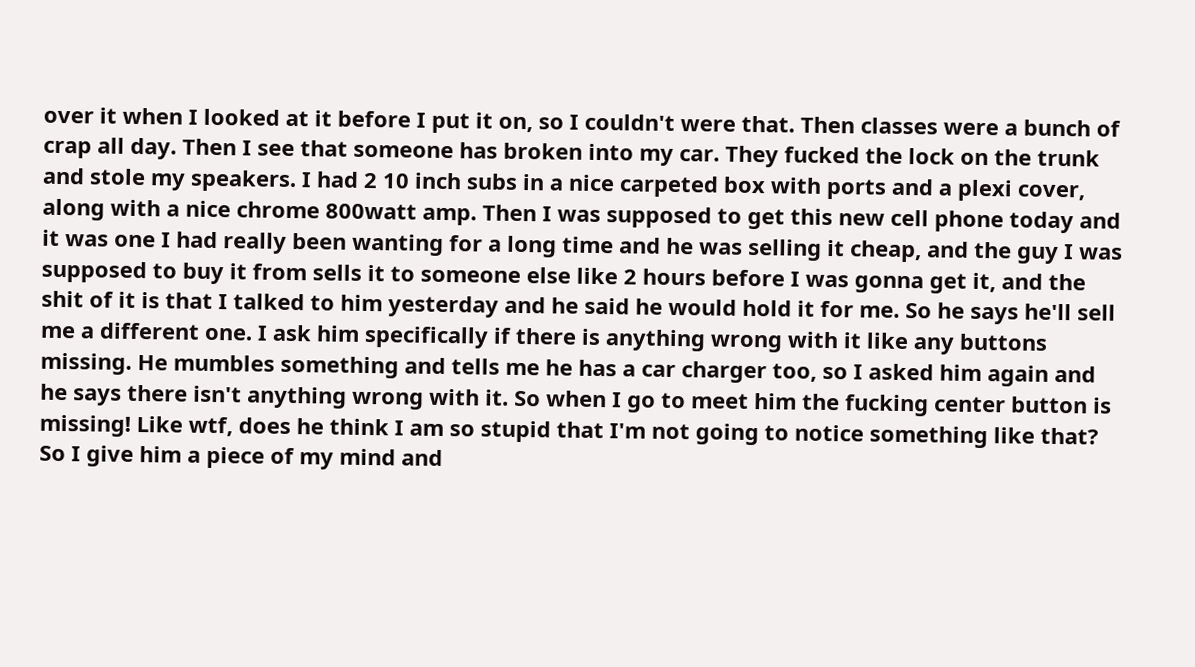over it when I looked at it before I put it on, so I couldn't were that. Then classes were a bunch of crap all day. Then I see that someone has broken into my car. They fucked the lock on the trunk and stole my speakers. I had 2 10 inch subs in a nice carpeted box with ports and a plexi cover, along with a nice chrome 800watt amp. Then I was supposed to get this new cell phone today and it was one I had really been wanting for a long time and he was selling it cheap, and the guy I was supposed to buy it from sells it to someone else like 2 hours before I was gonna get it, and the shit of it is that I talked to him yesterday and he said he would hold it for me. So he says he'll sell me a different one. I ask him specifically if there is anything wrong with it like any buttons missing. He mumbles something and tells me he has a car charger too, so I asked him again and he says there isn't anything wrong with it. So when I go to meet him the fucking center button is missing! Like wtf, does he think I am so stupid that I'm not going to notice something like that? So I give him a piece of my mind and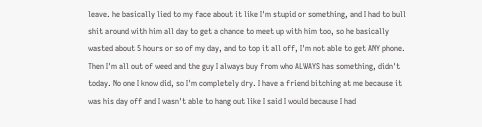leave. he basically lied to my face about it like I'm stupid or something, and I had to bull shit around with him all day to get a chance to meet up with him too, so he basically wasted about 5 hours or so of my day, and to top it all off, I'm not able to get ANY phone. Then I'm all out of weed and the guy I always buy from who ALWAYS has something, didn't today. No one I know did, so I'm completely dry. I have a friend bitching at me because it was his day off and I wasn't able to hang out like I said I would because I had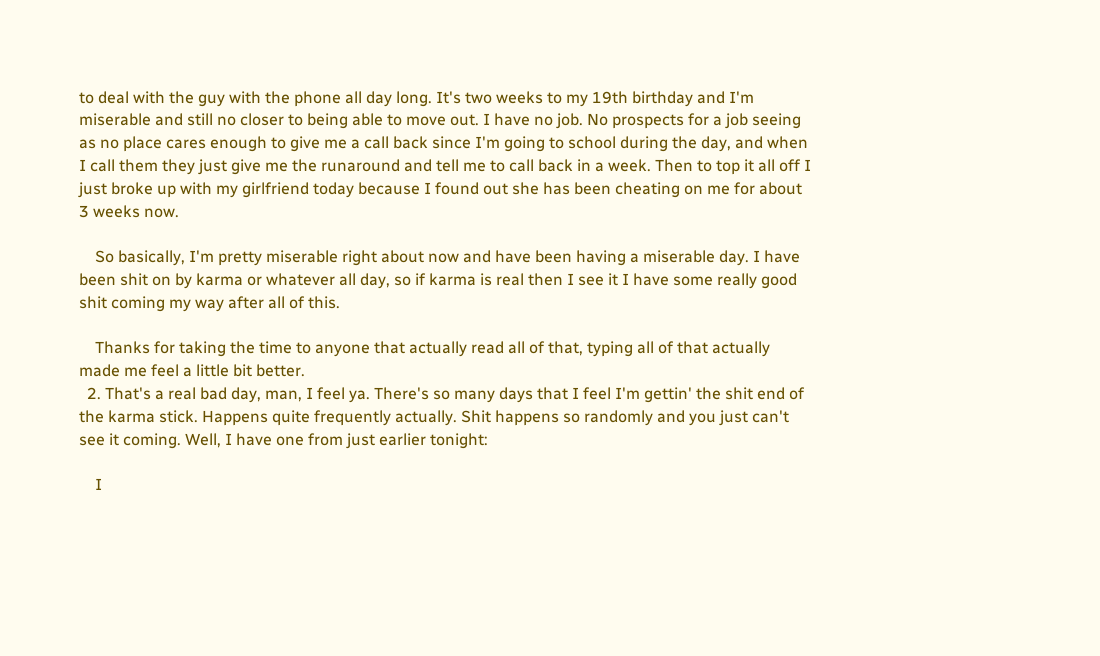to deal with the guy with the phone all day long. It's two weeks to my 19th birthday and I'm miserable and still no closer to being able to move out. I have no job. No prospects for a job seeing as no place cares enough to give me a call back since I'm going to school during the day, and when I call them they just give me the runaround and tell me to call back in a week. Then to top it all off I just broke up with my girlfriend today because I found out she has been cheating on me for about 3 weeks now.

    So basically, I'm pretty miserable right about now and have been having a miserable day. I have been shit on by karma or whatever all day, so if karma is real then I see it I have some really good shit coming my way after all of this.

    Thanks for taking the time to anyone that actually read all of that, typing all of that actually made me feel a little bit better.
  2. That's a real bad day, man, I feel ya. There's so many days that I feel I'm gettin' the shit end of the karma stick. Happens quite frequently actually. Shit happens so randomly and you just can't see it coming. Well, I have one from just earlier tonight:

    I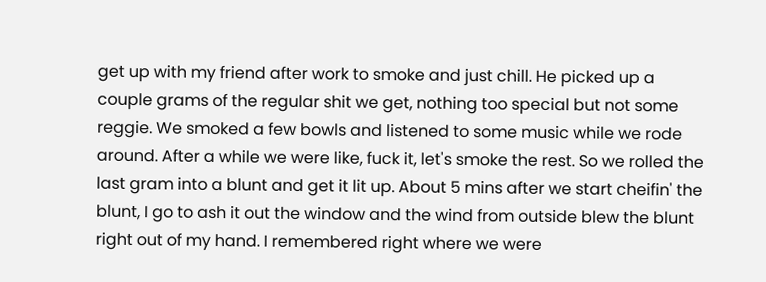get up with my friend after work to smoke and just chill. He picked up a couple grams of the regular shit we get, nothing too special but not some reggie. We smoked a few bowls and listened to some music while we rode around. After a while we were like, fuck it, let's smoke the rest. So we rolled the last gram into a blunt and get it lit up. About 5 mins after we start cheifin' the blunt, I go to ash it out the window and the wind from outside blew the blunt right out of my hand. I remembered right where we were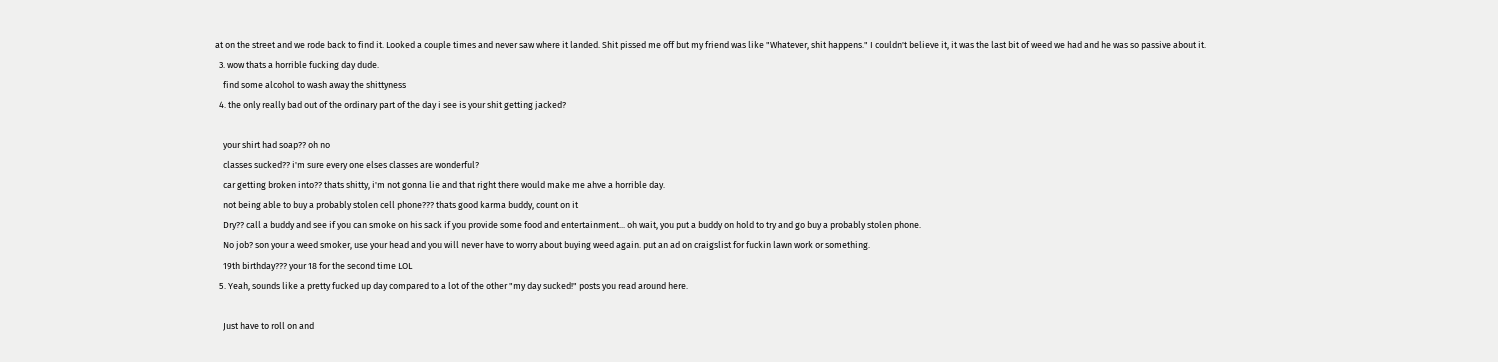at on the street and we rode back to find it. Looked a couple times and never saw where it landed. Shit pissed me off but my friend was like "Whatever, shit happens." I couldn't believe it, it was the last bit of weed we had and he was so passive about it.
  3. wow thats a horrible fucking day dude.
    find some alcohol to wash away the shittyness
  4. the only really bad out of the ordinary part of the day i see is your shit getting jacked?

    your shirt had soap?? oh no
    classes sucked?? i'm sure every one elses classes are wonderful?
    car getting broken into?? thats shitty, i'm not gonna lie and that right there would make me ahve a horrible day.
    not being able to buy a probably stolen cell phone??? thats good karma buddy, count on it
    Dry?? call a buddy and see if you can smoke on his sack if you provide some food and entertainment... oh wait, you put a buddy on hold to try and go buy a probably stolen phone.
    No job? son your a weed smoker, use your head and you will never have to worry about buying weed again. put an ad on craigslist for fuckin lawn work or something.
    19th birthday??? your 18 for the second time LOL
  5. Yeah, sounds like a pretty fucked up day compared to a lot of the other "my day sucked!" posts you read around here.

    Just have to roll on and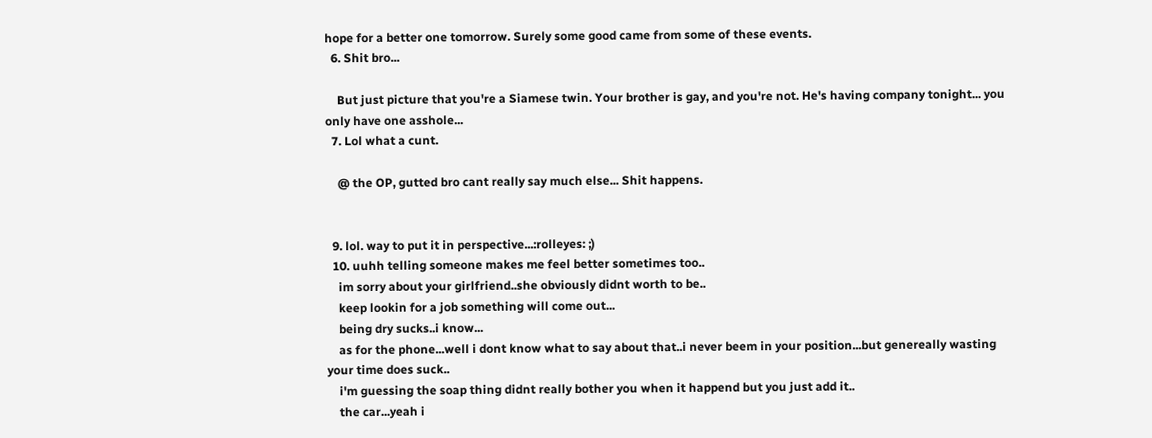hope for a better one tomorrow. Surely some good came from some of these events.
  6. Shit bro...

    But just picture that you're a Siamese twin. Your brother is gay, and you're not. He's having company tonight... you only have one asshole...
  7. Lol what a cunt.

    @ the OP, gutted bro cant really say much else... Shit happens.


  9. lol. way to put it in perspective...:rolleyes: ;)
  10. uuhh telling someone makes me feel better sometimes too..
    im sorry about your girlfriend..she obviously didnt worth to be..
    keep lookin for a job something will come out...
    being dry sucks..i know...
    as for the phone...well i dont know what to say about that..i never beem in your position...but genereally wasting your time does suck..
    i'm guessing the soap thing didnt really bother you when it happend but you just add it..
    the car...yeah i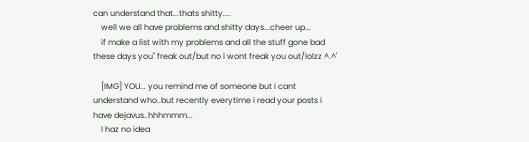can understand that...thats shitty....
    well we all have problems and shitty days...cheer up...
    if make a list with my problems and all the stuff gone bad these days you'' freak out/but no i wont freak you out/lolzz ^.^'

    [IMG] YOU... you remind me of someone but i cant understand who..but recently everytime i read your posts i have dejavus..hhhmmm...
    I haz no idea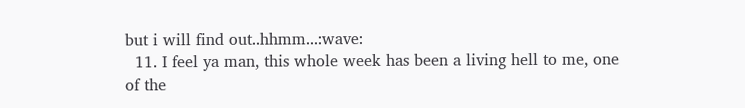but i will find out..hhmm...:wave:
  11. I feel ya man, this whole week has been a living hell to me, one of the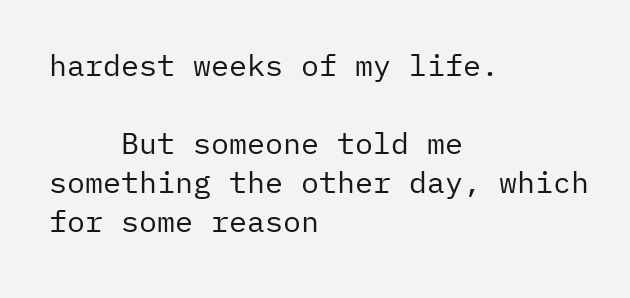hardest weeks of my life.

    But someone told me something the other day, which for some reason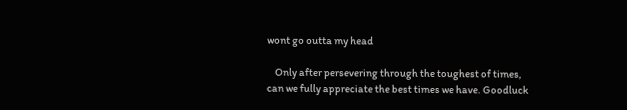wont go outta my head

    Only after persevering through the toughest of times, can we fully appreciate the best times we have. Goodluck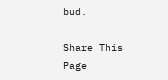bud.

Share This Page